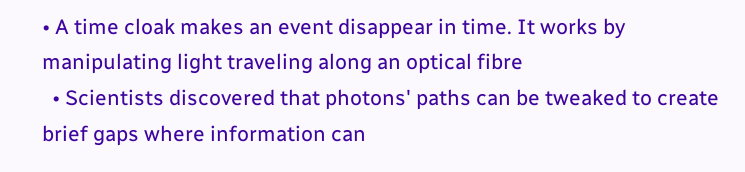• A time cloak makes an event disappear in time. It works by manipulating light traveling along an optical fibre
  • Scientists discovered that photons' paths can be tweaked to create brief gaps where information can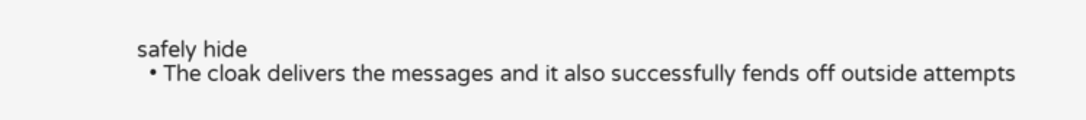safely hide
  • The cloak delivers the messages and it also successfully fends off outside attempts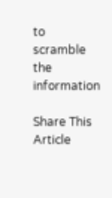to scramble the information

Share This Article